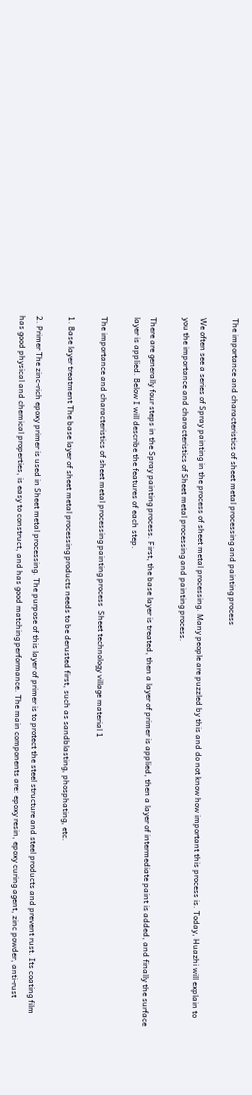The importance and characteristics of sheet metal processing and painting process

We often see a series of Spray painting in the process of sheet metal processing. Many people are puzzled by this and do not know how important this process is. Today, Huazhi will explain to you the importance and characteristics of Sheet metal processing and painting process.

There are generally four steps in the Spray painting process. First, the base layer is treated, then a layer of primer is applied, then a layer of intermediate paint is added, and finally the surface layer is applied. Below I will describe the features of each step.

The importance and characteristics of sheet metal processing painting process  Sheet technology village material 1

1. Base layer treatment The base layer of sheet metal processing products needs to be derusted first, such as sandblasting, phosphating, etc.

2. Primer The zinc-rich epoxy primer is used in Sheet metal processing. The purpose of this layer of primer is to protect the steel structure and steel products and prevent rust. Its coating film has good physical and chemical properties, is easy to construct, and has good matching performance. The main components are: epoxy resin, epoxy curing agent, zinc powder, anti-rust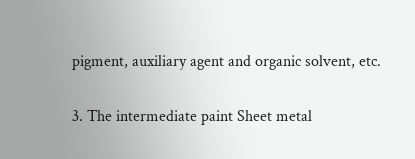pigment, auxiliary agent and organic solvent, etc.

3. The intermediate paint Sheet metal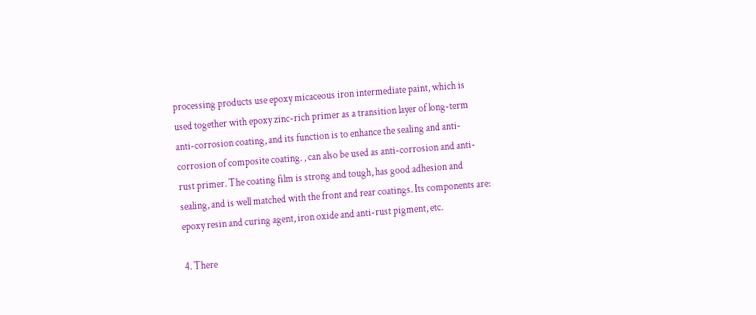processing products use epoxy micaceous iron intermediate paint, which is used together with epoxy zinc-rich primer as a transition layer of long-term anti-corrosion coating, and its function is to enhance the sealing and anti-corrosion of composite coating. , can also be used as anti-corrosion and anti-rust primer. The coating film is strong and tough, has good adhesion and sealing, and is well matched with the front and rear coatings. Its components are: epoxy resin and curing agent, iron oxide and anti-rust pigment, etc.

4. There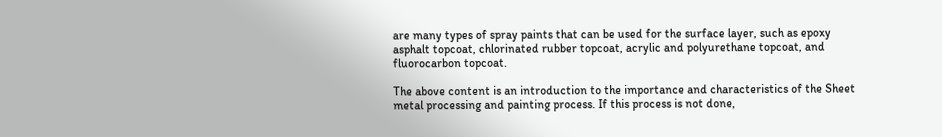are many types of spray paints that can be used for the surface layer, such as epoxy asphalt topcoat, chlorinated rubber topcoat, acrylic and polyurethane topcoat, and fluorocarbon topcoat.

The above content is an introduction to the importance and characteristics of the Sheet metal processing and painting process. If this process is not done,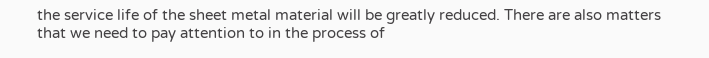the service life of the sheet metal material will be greatly reduced. There are also matters that we need to pay attention to in the process of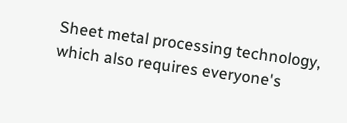Sheet metal processing technology, which also requires everyone's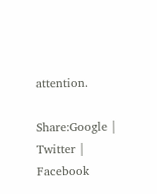attention.

Share:Google |  Twitter |  Facebook